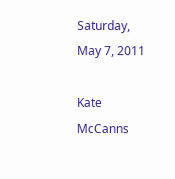Saturday, May 7, 2011

Kate McCanns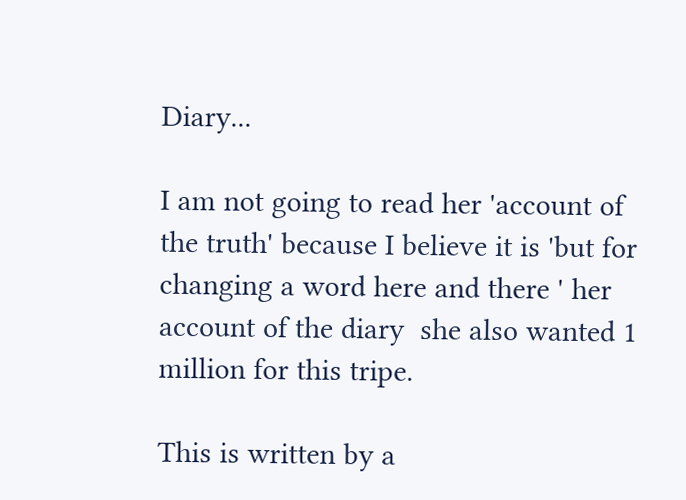Diary...

I am not going to read her 'account of the truth' because I believe it is 'but for changing a word here and there ' her account of the diary  she also wanted 1 million for this tripe.

This is written by a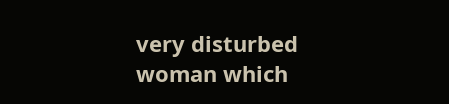very disturbed woman which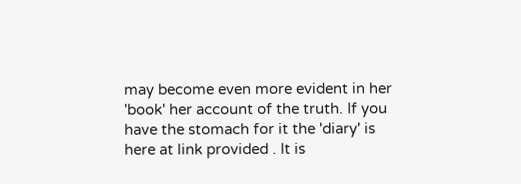may become even more evident in her 'book' her account of the truth. If you have the stomach for it the 'diary' is here at link provided . It is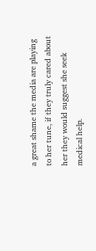a great shame the media are playing to her tune, if they truly cared about her they would suggest she seek medical help.